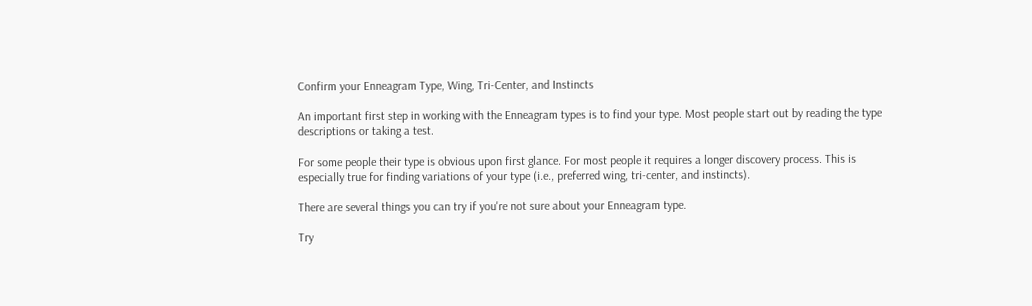Confirm your Enneagram Type, Wing, Tri-Center, and Instincts

An important first step in working with the Enneagram types is to find your type. Most people start out by reading the type descriptions or taking a test.

For some people their type is obvious upon first glance. For most people it requires a longer discovery process. This is especially true for finding variations of your type (i.e., preferred wing, tri-center, and instincts).

There are several things you can try if you're not sure about your Enneagram type.

Try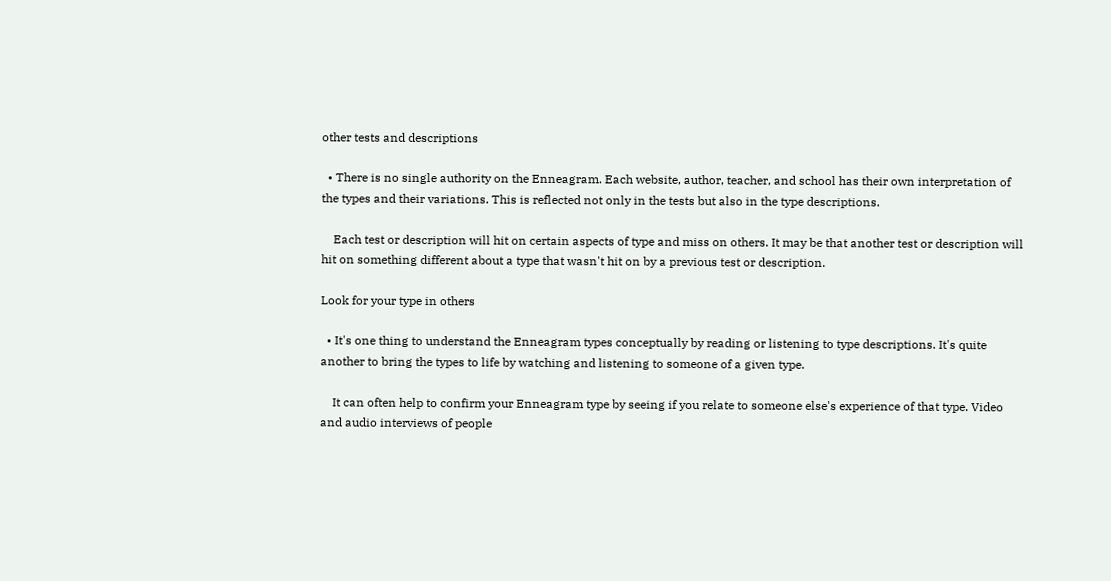other tests and descriptions

  • There is no single authority on the Enneagram. Each website, author, teacher, and school has their own interpretation of the types and their variations. This is reflected not only in the tests but also in the type descriptions.

    Each test or description will hit on certain aspects of type and miss on others. It may be that another test or description will hit on something different about a type that wasn't hit on by a previous test or description.

Look for your type in others

  • It's one thing to understand the Enneagram types conceptually by reading or listening to type descriptions. It's quite another to bring the types to life by watching and listening to someone of a given type.

    It can often help to confirm your Enneagram type by seeing if you relate to someone else's experience of that type. Video and audio interviews of people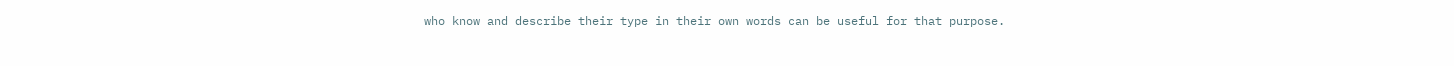who know and describe their type in their own words can be useful for that purpose.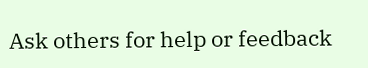Ask others for help or feedback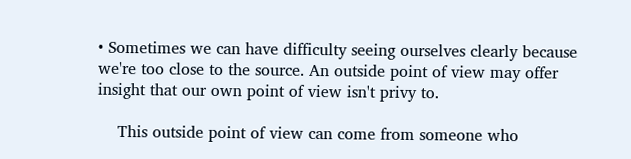• Sometimes we can have difficulty seeing ourselves clearly because we're too close to the source. An outside point of view may offer insight that our own point of view isn't privy to.

    This outside point of view can come from someone who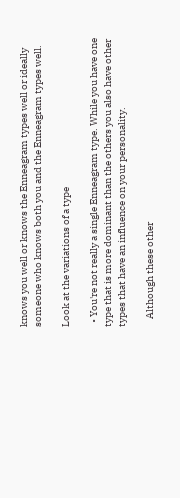knows you well or knows the Enneagram types well or ideally someone who knows both you and the Enneagram types well.

Look at the variations of a type

  • You're not really a single Enneagram type. While you have one type that is more dominant than the others you also have other types that have an influence on your personality.

    Although these other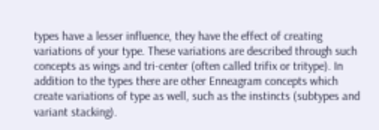types have a lesser influence, they have the effect of creating variations of your type. These variations are described through such concepts as wings and tri-center (often called trifix or tritype). In addition to the types there are other Enneagram concepts which create variations of type as well, such as the instincts (subtypes and variant stacking).